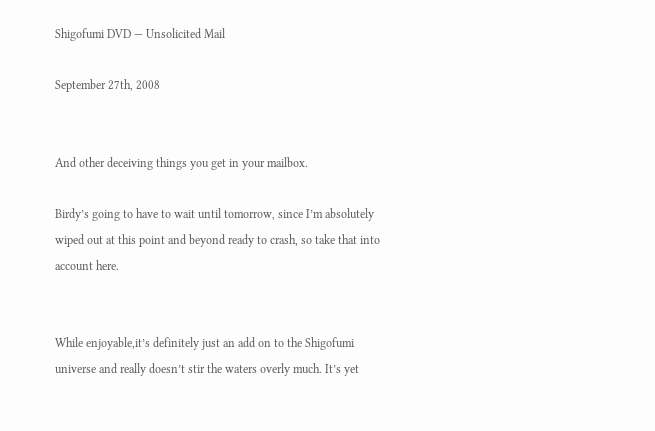Shigofumi DVD — Unsolicited Mail

September 27th, 2008


And other deceiving things you get in your mailbox.

Birdy’s going to have to wait until tomorrow, since I’m absolutely wiped out at this point and beyond ready to crash, so take that into account here.


While enjoyable,it’s definitely just an add on to the Shigofumi universe and really doesn’t stir the waters overly much. It’s yet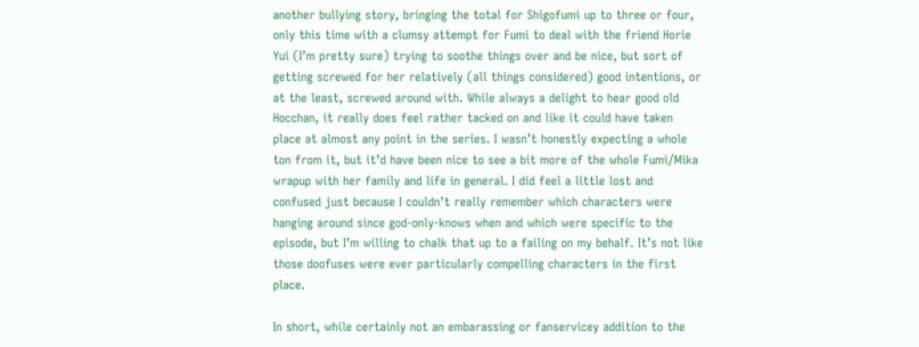another bullying story, bringing the total for Shigofumi up to three or four, only this time with a clumsy attempt for Fumi to deal with the friend Horie Yui (I’m pretty sure) trying to soothe things over and be nice, but sort of getting screwed for her relatively (all things considered) good intentions, or at the least, screwed around with. While always a delight to hear good old Hocchan, it really does feel rather tacked on and like it could have taken place at almost any point in the series. I wasn’t honestly expecting a whole ton from it, but it’d have been nice to see a bit more of the whole Fumi/Mika wrapup with her family and life in general. I did feel a little lost and confused just because I couldn’t really remember which characters were hanging around since god-only-knows when and which were specific to the episode, but I’m willing to chalk that up to a failing on my behalf. It’s not like those doofuses were ever particularly compelling characters in the first place.

In short, while certainly not an embarassing or fanservicey addition to the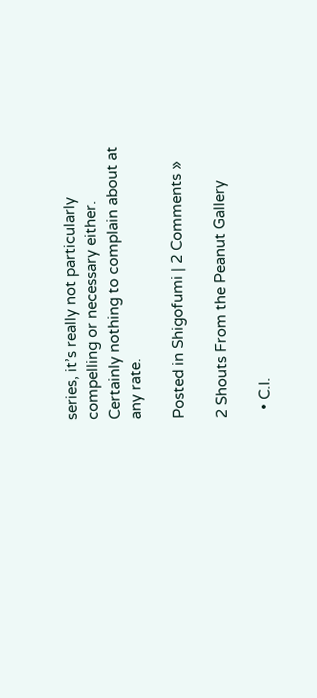series, it’s really not particularly compelling or necessary either. Certainly nothing to complain about at any rate.

Posted in Shigofumi | 2 Comments »

2 Shouts From the Peanut Gallery

  • C.I.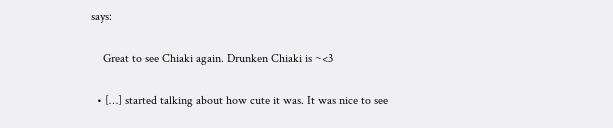says:

    Great to see Chiaki again. Drunken Chiaki is ~<3

  • […] started talking about how cute it was. It was nice to see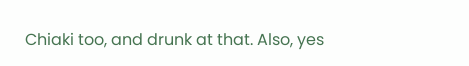Chiaki too, and drunk at that. Also, yes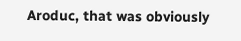Aroduc, that was obviously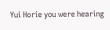Yui Horie you were hearing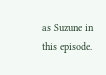as Suzune in this episode.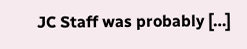JC Staff was probably […]